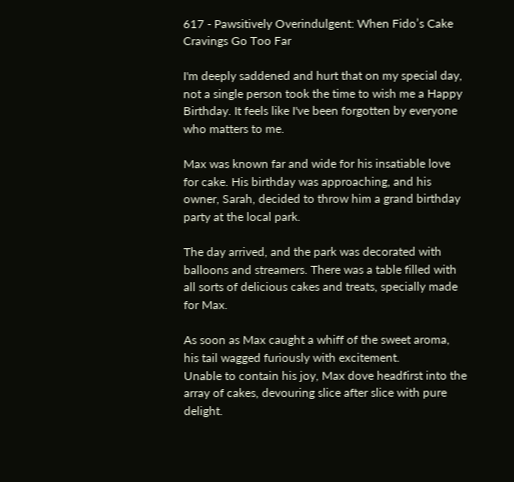617 - Pawsitively Overindulgent: When Fido’s Cake Cravings Go Too Far

I'm deeply saddened and hurt that on my special day, not a single person took the time to wish me a Happy Birthday. It feels like I've been forgotten by everyone who matters to me.

Max was known far and wide for his insatiable love for cake. His birthday was approaching, and his owner, Sarah, decided to throw him a grand birthday party at the local park.

The day arrived, and the park was decorated with balloons and streamers. There was a table filled with all sorts of delicious cakes and treats, specially made for Max.

As soon as Max caught a whiff of the sweet aroma, his tail wagged furiously with excitement.
Unable to contain his joy, Max dove headfirst into the array of cakes, devouring slice after slice with pure delight.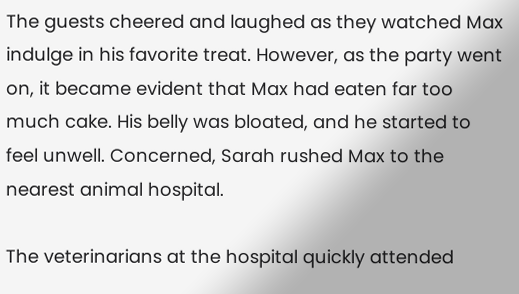The guests cheered and laughed as they watched Max indulge in his favorite treat. However, as the party went on, it became evident that Max had eaten far too much cake. His belly was bloated, and he started to feel unwell. Concerned, Sarah rushed Max to the nearest animal hospital.

The veterinarians at the hospital quickly attended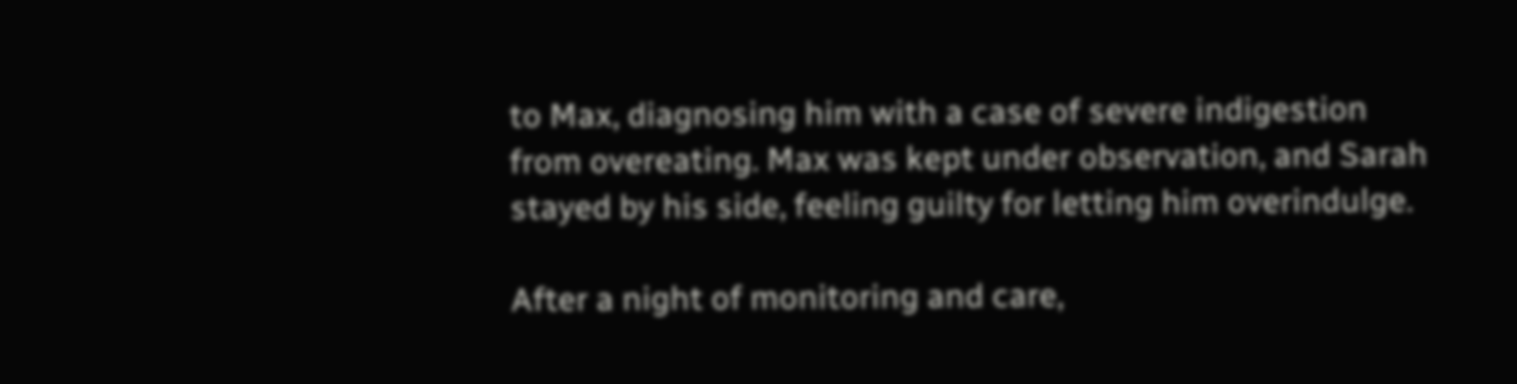to Max, diagnosing him with a case of severe indigestion from overeating. Max was kept under observation, and Sarah stayed by his side, feeling guilty for letting him overindulge.

After a night of monitoring and care,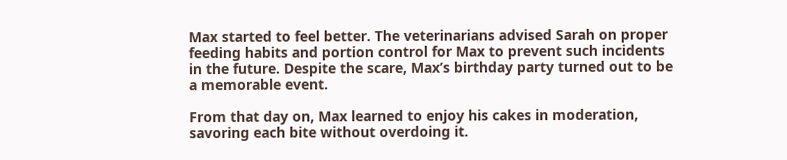Max started to feel better. The veterinarians advised Sarah on proper feeding habits and portion control for Max to prevent such incidents in the future. Despite the scare, Max’s birthday party turned out to be a memorable event.

From that day on, Max learned to enjoy his cakes in moderation, savoring each bite without overdoing it.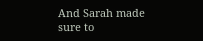And Sarah made sure to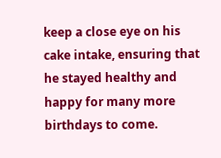keep a close eye on his cake intake, ensuring that he stayed healthy and happy for many more birthdays to come.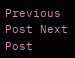Previous Post Next Post